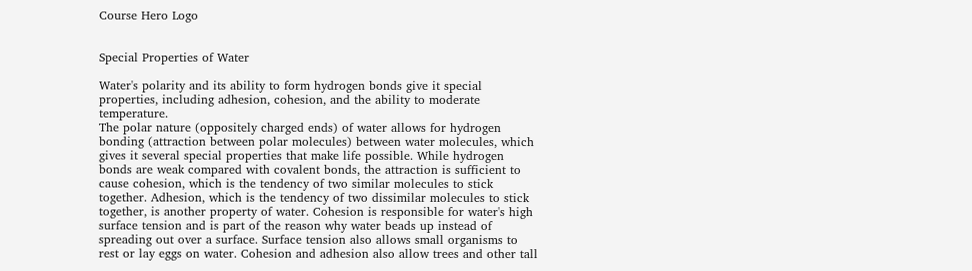Course Hero Logo


Special Properties of Water

Water's polarity and its ability to form hydrogen bonds give it special properties, including adhesion, cohesion, and the ability to moderate temperature.
The polar nature (oppositely charged ends) of water allows for hydrogen bonding (attraction between polar molecules) between water molecules, which gives it several special properties that make life possible. While hydrogen bonds are weak compared with covalent bonds, the attraction is sufficient to cause cohesion, which is the tendency of two similar molecules to stick together. Adhesion, which is the tendency of two dissimilar molecules to stick together, is another property of water. Cohesion is responsible for water's high surface tension and is part of the reason why water beads up instead of spreading out over a surface. Surface tension also allows small organisms to rest or lay eggs on water. Cohesion and adhesion also allow trees and other tall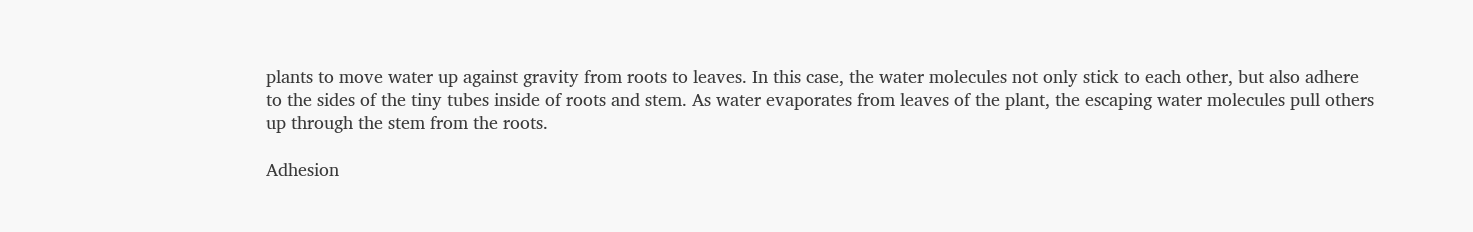plants to move water up against gravity from roots to leaves. In this case, the water molecules not only stick to each other, but also adhere to the sides of the tiny tubes inside of roots and stem. As water evaporates from leaves of the plant, the escaping water molecules pull others up through the stem from the roots.

Adhesion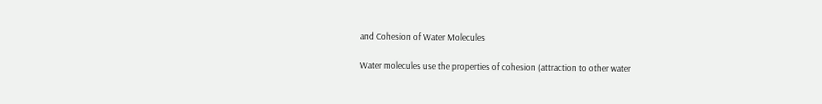and Cohesion of Water Molecules

Water molecules use the properties of cohesion (attraction to other water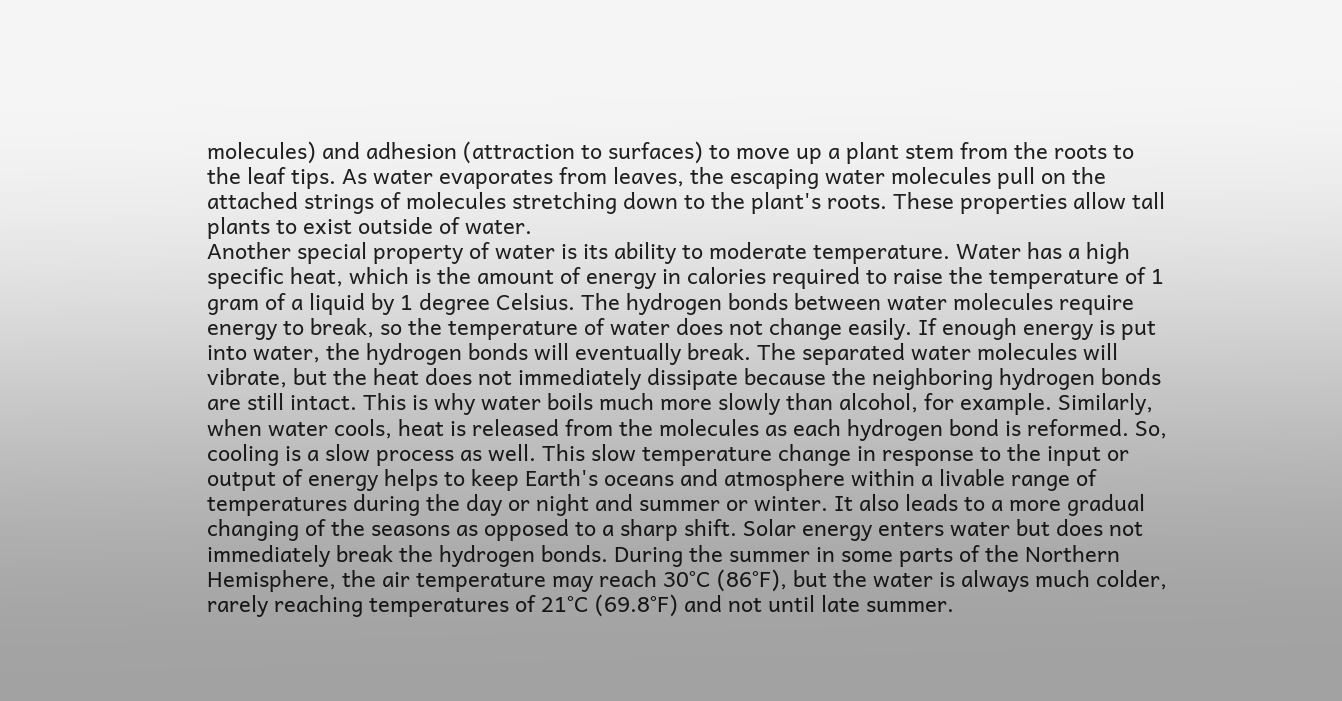molecules) and adhesion (attraction to surfaces) to move up a plant stem from the roots to the leaf tips. As water evaporates from leaves, the escaping water molecules pull on the attached strings of molecules stretching down to the plant's roots. These properties allow tall plants to exist outside of water.
Another special property of water is its ability to moderate temperature. Water has a high specific heat, which is the amount of energy in calories required to raise the temperature of 1 gram of a liquid by 1 degree Celsius. The hydrogen bonds between water molecules require energy to break, so the temperature of water does not change easily. If enough energy is put into water, the hydrogen bonds will eventually break. The separated water molecules will vibrate, but the heat does not immediately dissipate because the neighboring hydrogen bonds are still intact. This is why water boils much more slowly than alcohol, for example. Similarly, when water cools, heat is released from the molecules as each hydrogen bond is reformed. So, cooling is a slow process as well. This slow temperature change in response to the input or output of energy helps to keep Earth's oceans and atmosphere within a livable range of temperatures during the day or night and summer or winter. It also leads to a more gradual changing of the seasons as opposed to a sharp shift. Solar energy enters water but does not immediately break the hydrogen bonds. During the summer in some parts of the Northern Hemisphere, the air temperature may reach 30°C (86°F), but the water is always much colder, rarely reaching temperatures of 21°C (69.8°F) and not until late summer.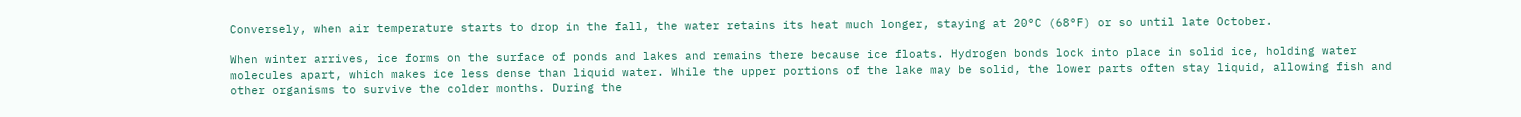Conversely, when air temperature starts to drop in the fall, the water retains its heat much longer, staying at 20°C (68°F) or so until late October.

When winter arrives, ice forms on the surface of ponds and lakes and remains there because ice floats. Hydrogen bonds lock into place in solid ice, holding water molecules apart, which makes ice less dense than liquid water. While the upper portions of the lake may be solid, the lower parts often stay liquid, allowing fish and other organisms to survive the colder months. During the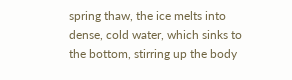spring thaw, the ice melts into dense, cold water, which sinks to the bottom, stirring up the body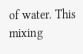of water. This mixing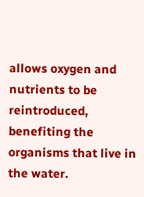allows oxygen and nutrients to be reintroduced, benefiting the organisms that live in the water.